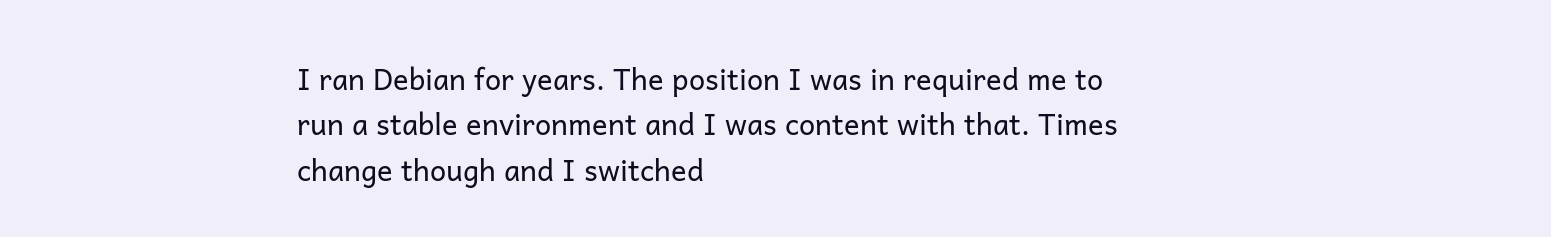I ran Debian for years. The position I was in required me to run a stable environment and I was content with that. Times change though and I switched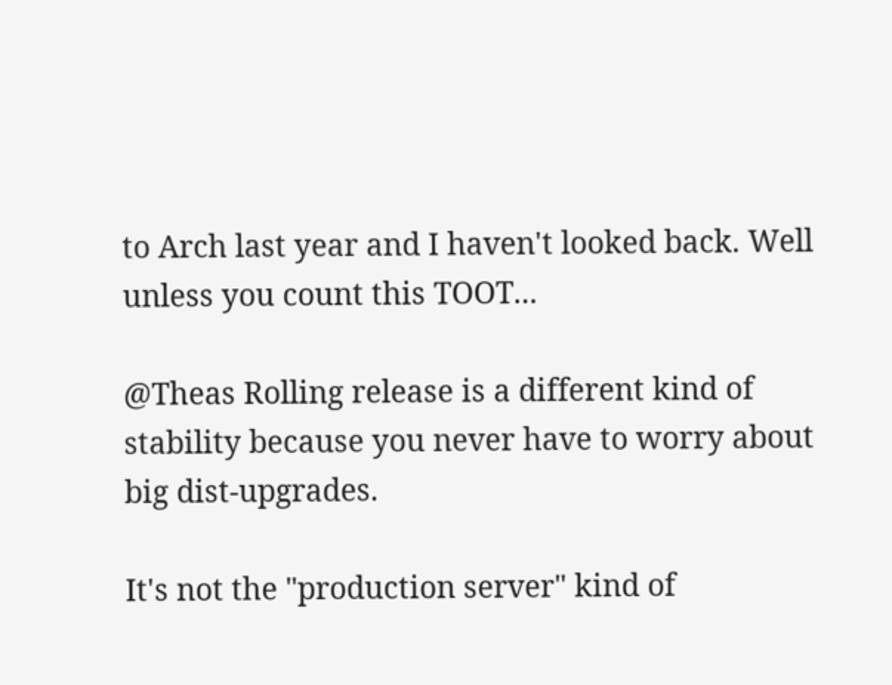to Arch last year and I haven't looked back. Well unless you count this TOOT...

@Theas Rolling release is a different kind of stability because you never have to worry about big dist-upgrades.

It's not the "production server" kind of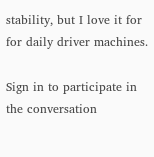stability, but I love it for for daily driver machines.

Sign in to participate in the conversation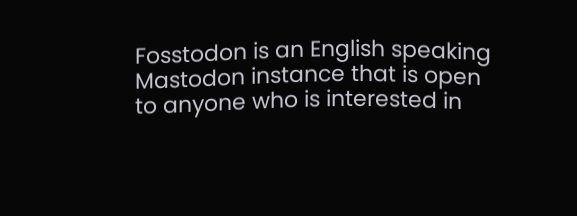Fosstodon is an English speaking Mastodon instance that is open to anyone who is interested in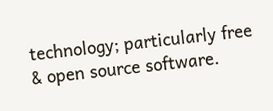technology; particularly free & open source software.